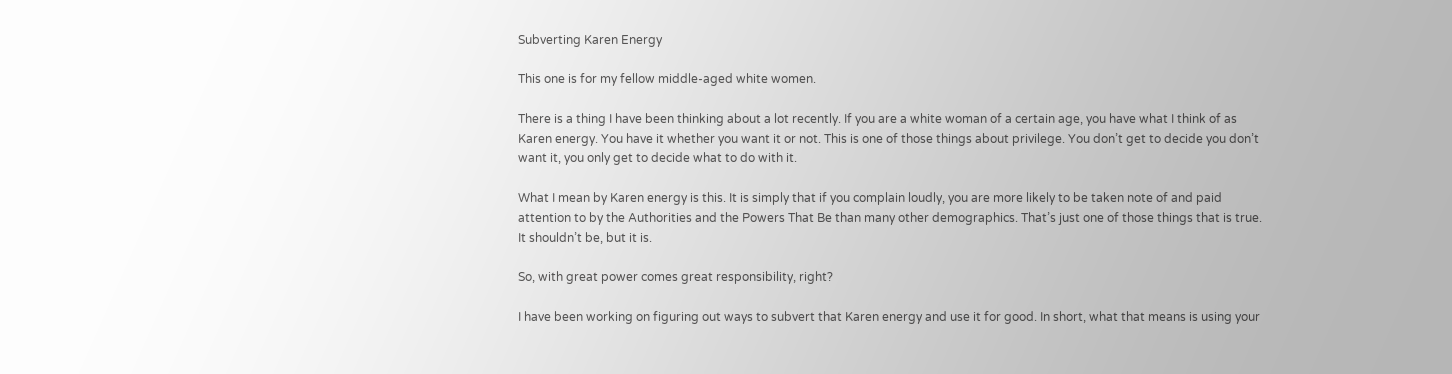Subverting Karen Energy

This one is for my fellow middle-aged white women.

There is a thing I have been thinking about a lot recently. If you are a white woman of a certain age, you have what I think of as Karen energy. You have it whether you want it or not. This is one of those things about privilege. You don’t get to decide you don’t want it, you only get to decide what to do with it.

What I mean by Karen energy is this. It is simply that if you complain loudly, you are more likely to be taken note of and paid attention to by the Authorities and the Powers That Be than many other demographics. That’s just one of those things that is true. It shouldn’t be, but it is.

So, with great power comes great responsibility, right?

I have been working on figuring out ways to subvert that Karen energy and use it for good. In short, what that means is using your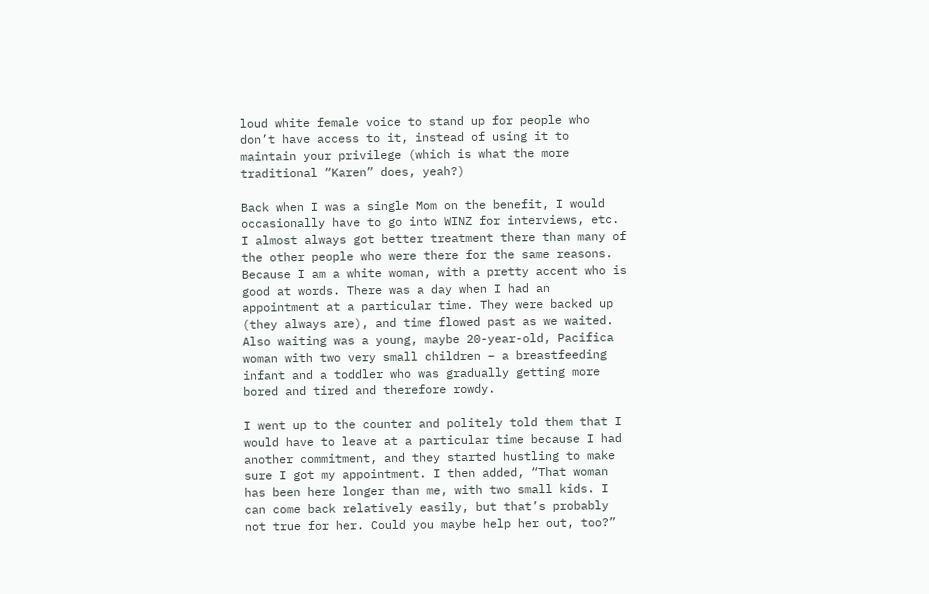loud white female voice to stand up for people who don’t have access to it, instead of using it to maintain your privilege (which is what the more traditional “Karen” does, yeah?)

Back when I was a single Mom on the benefit, I would occasionally have to go into WINZ for interviews, etc. I almost always got better treatment there than many of the other people who were there for the same reasons. Because I am a white woman, with a pretty accent who is good at words. There was a day when I had an appointment at a particular time. They were backed up (they always are), and time flowed past as we waited. Also waiting was a young, maybe 20-year-old, Pacifica woman with two very small children – a breastfeeding infant and a toddler who was gradually getting more bored and tired and therefore rowdy.

I went up to the counter and politely told them that I would have to leave at a particular time because I had another commitment, and they started hustling to make sure I got my appointment. I then added, “That woman has been here longer than me, with two small kids. I can come back relatively easily, but that’s probably not true for her. Could you maybe help her out, too?”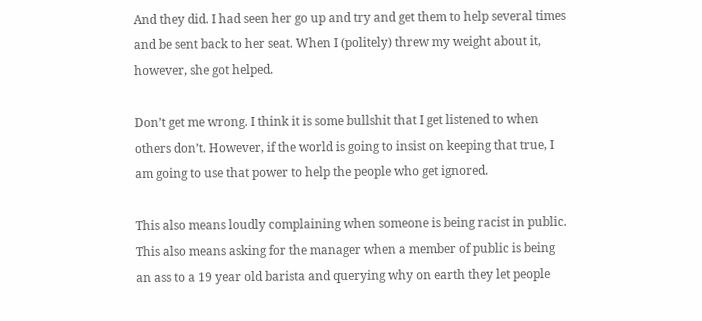And they did. I had seen her go up and try and get them to help several times and be sent back to her seat. When I (politely) threw my weight about it, however, she got helped.

Don’t get me wrong. I think it is some bullshit that I get listened to when others don’t. However, if the world is going to insist on keeping that true, I am going to use that power to help the people who get ignored.

This also means loudly complaining when someone is being racist in public. This also means asking for the manager when a member of public is being an ass to a 19 year old barista and querying why on earth they let people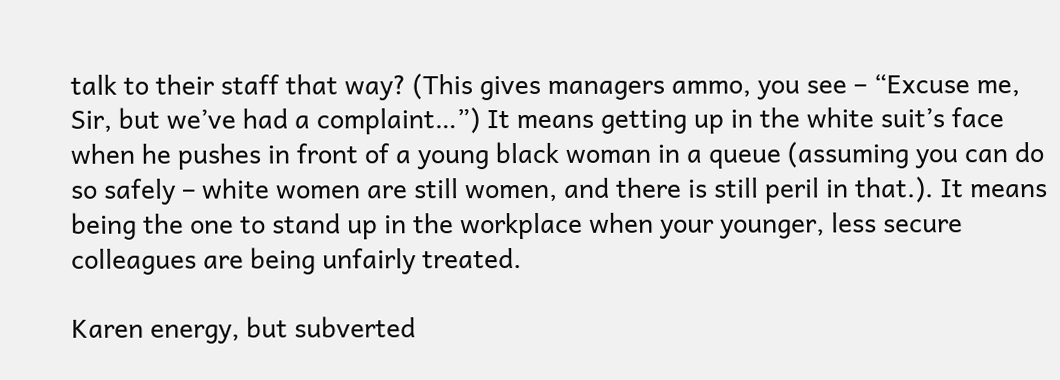talk to their staff that way? (This gives managers ammo, you see – “Excuse me, Sir, but we’ve had a complaint…”) It means getting up in the white suit’s face when he pushes in front of a young black woman in a queue (assuming you can do so safely – white women are still women, and there is still peril in that.). It means being the one to stand up in the workplace when your younger, less secure colleagues are being unfairly treated.

Karen energy, but subverted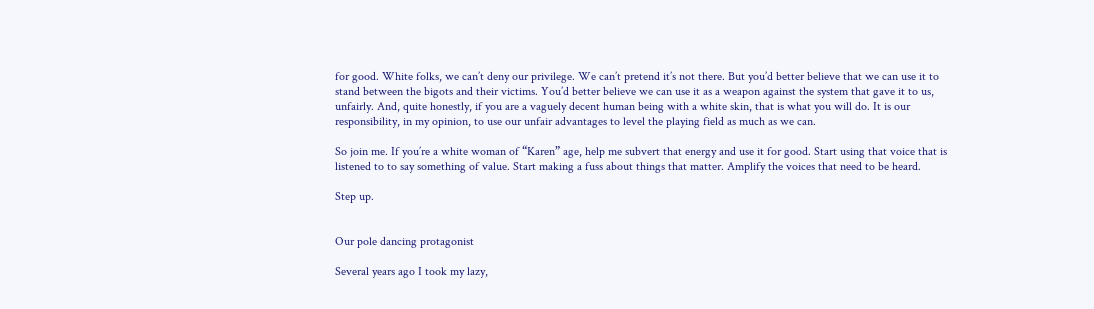for good. White folks, we can’t deny our privilege. We can’t pretend it’s not there. But you’d better believe that we can use it to stand between the bigots and their victims. You’d better believe we can use it as a weapon against the system that gave it to us, unfairly. And, quite honestly, if you are a vaguely decent human being with a white skin, that is what you will do. It is our responsibility, in my opinion, to use our unfair advantages to level the playing field as much as we can.

So join me. If you’re a white woman of “Karen” age, help me subvert that energy and use it for good. Start using that voice that is listened to to say something of value. Start making a fuss about things that matter. Amplify the voices that need to be heard.

Step up.


Our pole dancing protagonist

Several years ago I took my lazy,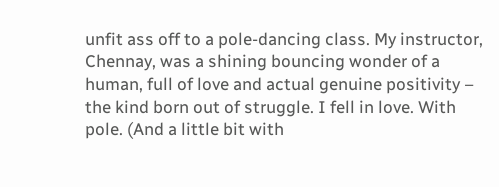unfit ass off to a pole-dancing class. My instructor, Chennay, was a shining bouncing wonder of a human, full of love and actual genuine positivity – the kind born out of struggle. I fell in love. With pole. (And a little bit with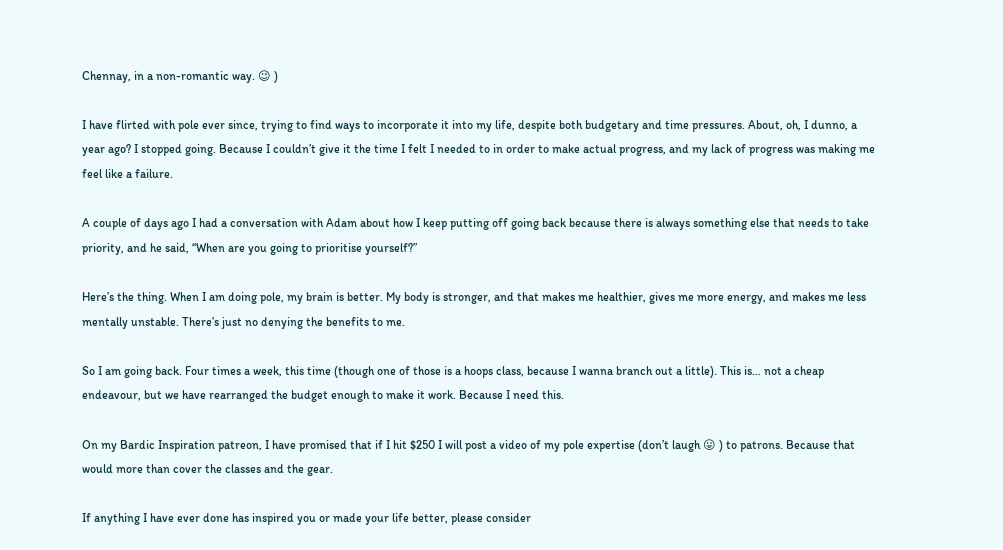Chennay, in a non-romantic way. 😉 )

I have flirted with pole ever since, trying to find ways to incorporate it into my life, despite both budgetary and time pressures. About, oh, I dunno, a year ago? I stopped going. Because I couldn’t give it the time I felt I needed to in order to make actual progress, and my lack of progress was making me feel like a failure.

A couple of days ago I had a conversation with Adam about how I keep putting off going back because there is always something else that needs to take priority, and he said, “When are you going to prioritise yourself?”

Here’s the thing. When I am doing pole, my brain is better. My body is stronger, and that makes me healthier, gives me more energy, and makes me less mentally unstable. There’s just no denying the benefits to me.

So I am going back. Four times a week, this time (though one of those is a hoops class, because I wanna branch out a little). This is… not a cheap endeavour, but we have rearranged the budget enough to make it work. Because I need this.

On my Bardic Inspiration patreon, I have promised that if I hit $250 I will post a video of my pole expertise (don’t laugh 😛 ) to patrons. Because that would more than cover the classes and the gear.

If anything I have ever done has inspired you or made your life better, please consider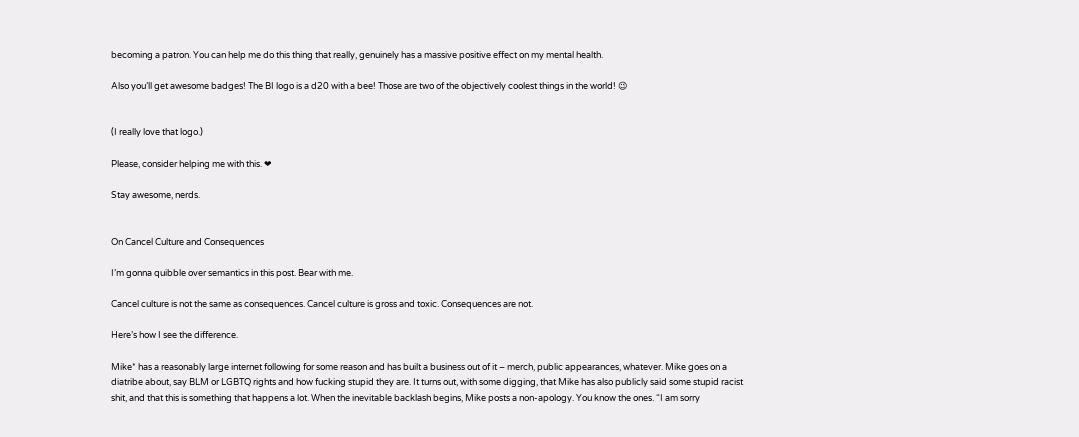becoming a patron. You can help me do this thing that really, genuinely has a massive positive effect on my mental health.

Also you’ll get awesome badges! The BI logo is a d20 with a bee! Those are two of the objectively coolest things in the world! 😉


(I really love that logo.)

Please, consider helping me with this. ❤

Stay awesome, nerds.


On Cancel Culture and Consequences

I’m gonna quibble over semantics in this post. Bear with me.

Cancel culture is not the same as consequences. Cancel culture is gross and toxic. Consequences are not.

Here’s how I see the difference.

Mike* has a reasonably large internet following for some reason and has built a business out of it – merch, public appearances, whatever. Mike goes on a diatribe about, say BLM or LGBTQ rights and how fucking stupid they are. It turns out, with some digging, that Mike has also publicly said some stupid racist shit, and that this is something that happens a lot. When the inevitable backlash begins, Mike posts a non-apology. You know the ones. “I am sorry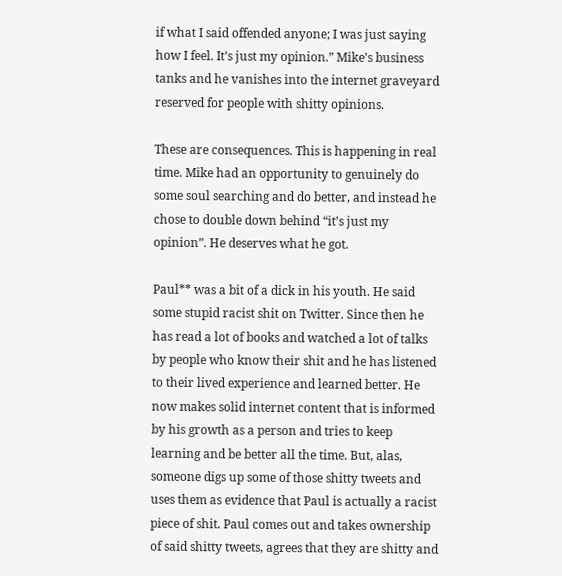if what I said offended anyone; I was just saying how I feel. It’s just my opinion.” Mike’s business tanks and he vanishes into the internet graveyard reserved for people with shitty opinions.

These are consequences. This is happening in real time. Mike had an opportunity to genuinely do some soul searching and do better, and instead he chose to double down behind “it’s just my opinion”. He deserves what he got.

Paul** was a bit of a dick in his youth. He said some stupid racist shit on Twitter. Since then he has read a lot of books and watched a lot of talks by people who know their shit and he has listened to their lived experience and learned better. He now makes solid internet content that is informed by his growth as a person and tries to keep learning and be better all the time. But, alas, someone digs up some of those shitty tweets and uses them as evidence that Paul is actually a racist piece of shit. Paul comes out and takes ownership of said shitty tweets, agrees that they are shitty and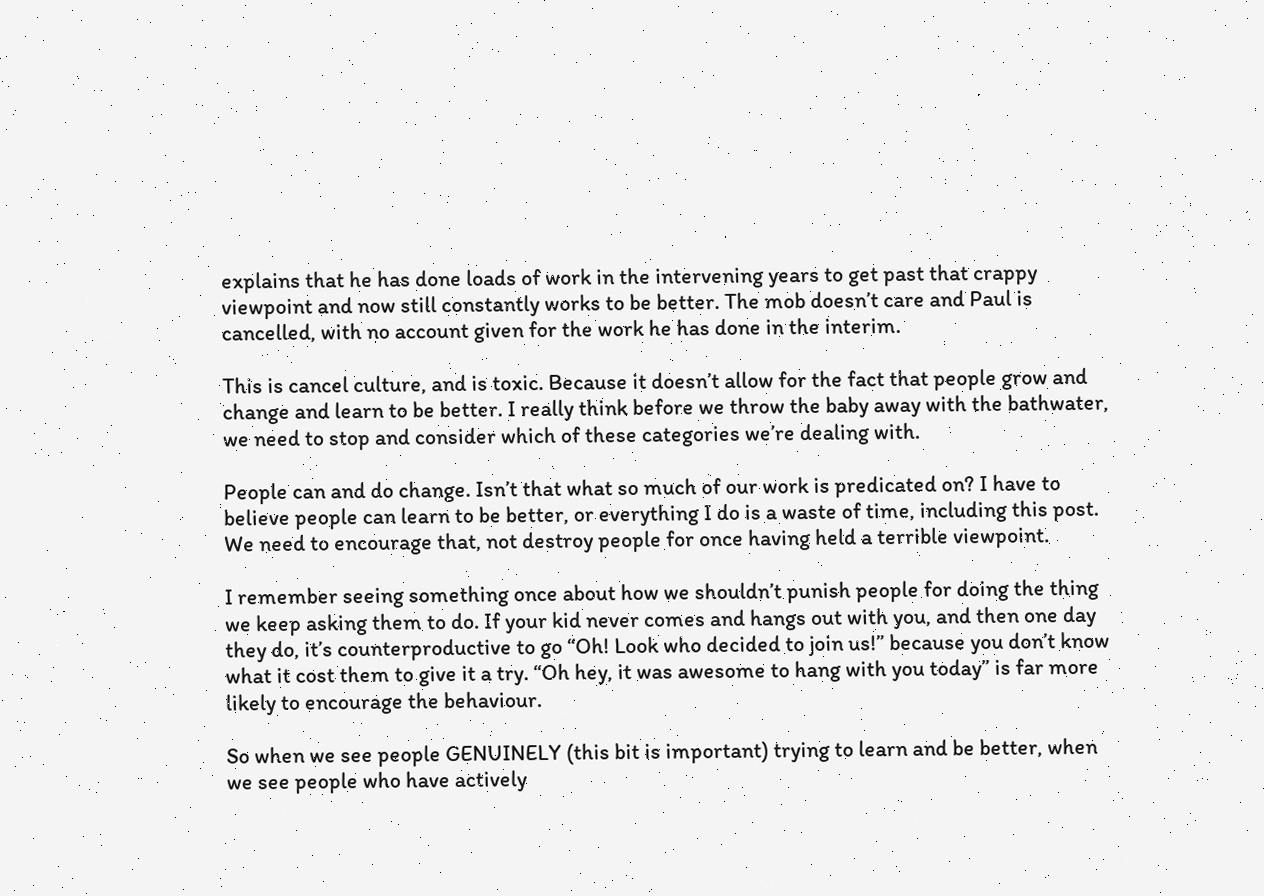explains that he has done loads of work in the intervening years to get past that crappy viewpoint and now still constantly works to be better. The mob doesn’t care and Paul is cancelled, with no account given for the work he has done in the interim.

This is cancel culture, and is toxic. Because it doesn’t allow for the fact that people grow and change and learn to be better. I really think before we throw the baby away with the bathwater, we need to stop and consider which of these categories we’re dealing with.

People can and do change. Isn’t that what so much of our work is predicated on? I have to believe people can learn to be better, or everything I do is a waste of time, including this post. We need to encourage that, not destroy people for once having held a terrible viewpoint.

I remember seeing something once about how we shouldn’t punish people for doing the thing we keep asking them to do. If your kid never comes and hangs out with you, and then one day they do, it’s counterproductive to go “Oh! Look who decided to join us!” because you don’t know what it cost them to give it a try. “Oh hey, it was awesome to hang with you today” is far more likely to encourage the behaviour.

So when we see people GENUINELY (this bit is important) trying to learn and be better, when we see people who have actively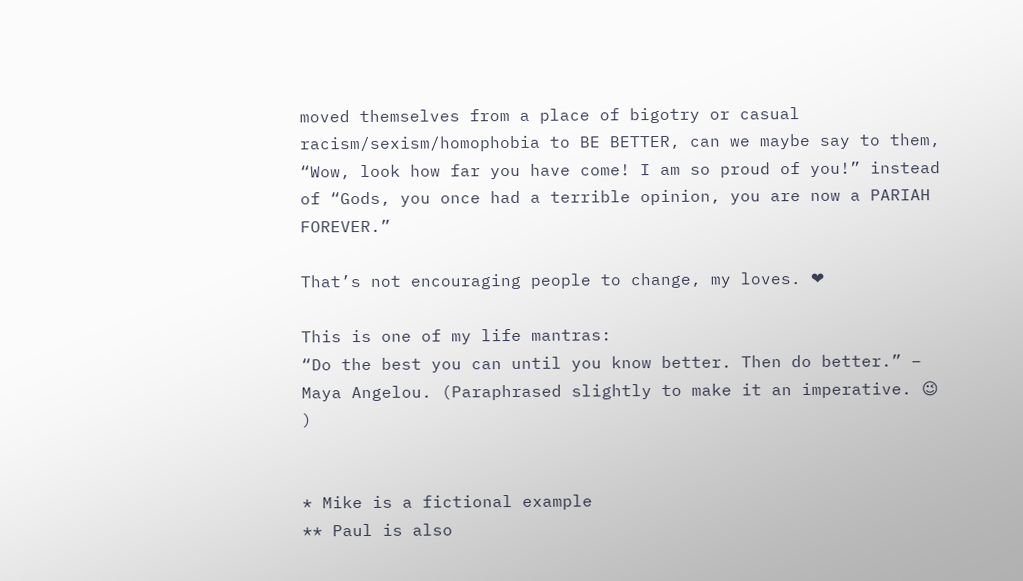moved themselves from a place of bigotry or casual racism/sexism/homophobia to BE BETTER, can we maybe say to them, “Wow, look how far you have come! I am so proud of you!” instead of “Gods, you once had a terrible opinion, you are now a PARIAH FOREVER.”

That’s not encouraging people to change, my loves. ❤

This is one of my life mantras:
“Do the best you can until you know better. Then do better.” – Maya Angelou. (Paraphrased slightly to make it an imperative. 😉 )


* Mike is a fictional example
** Paul is also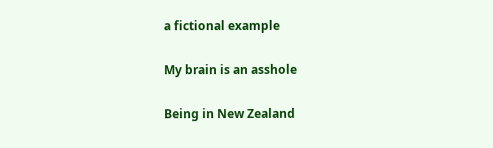a fictional example

My brain is an asshole

Being in New Zealand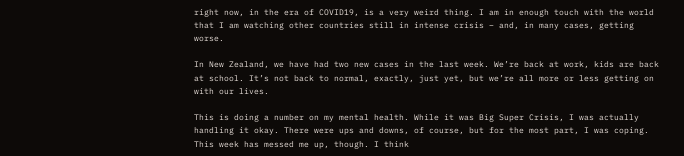right now, in the era of COVID19, is a very weird thing. I am in enough touch with the world that I am watching other countries still in intense crisis – and, in many cases, getting worse.

In New Zealand, we have had two new cases in the last week. We’re back at work, kids are back at school. It’s not back to normal, exactly, just yet, but we’re all more or less getting on with our lives.

This is doing a number on my mental health. While it was Big Super Crisis, I was actually handling it okay. There were ups and downs, of course, but for the most part, I was coping. This week has messed me up, though. I think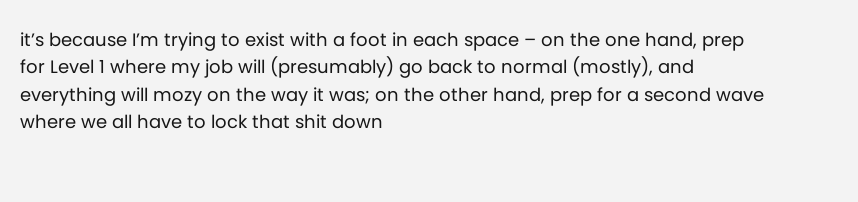it’s because I’m trying to exist with a foot in each space – on the one hand, prep for Level 1 where my job will (presumably) go back to normal (mostly), and everything will mozy on the way it was; on the other hand, prep for a second wave where we all have to lock that shit down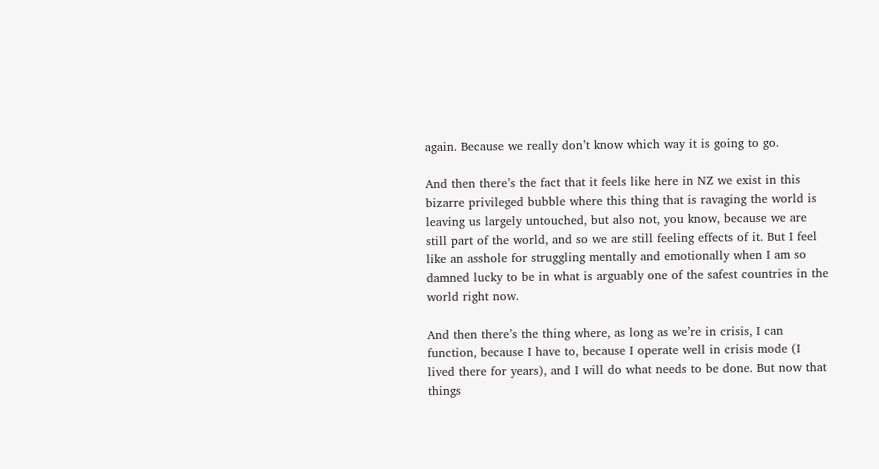again. Because we really don’t know which way it is going to go.

And then there’s the fact that it feels like here in NZ we exist in this bizarre privileged bubble where this thing that is ravaging the world is leaving us largely untouched, but also not, you know, because we are still part of the world, and so we are still feeling effects of it. But I feel like an asshole for struggling mentally and emotionally when I am so damned lucky to be in what is arguably one of the safest countries in the world right now.

And then there’s the thing where, as long as we’re in crisis, I can function, because I have to, because I operate well in crisis mode (I lived there for years), and I will do what needs to be done. But now that things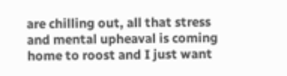are chilling out, all that stress and mental upheaval is coming home to roost and I just want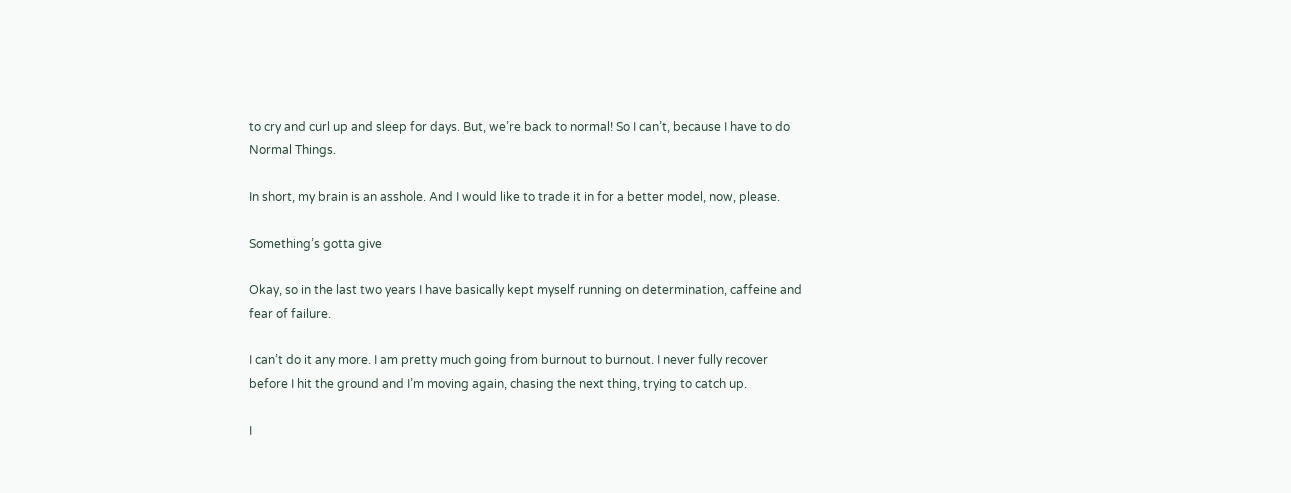to cry and curl up and sleep for days. But, we’re back to normal! So I can’t, because I have to do Normal Things.

In short, my brain is an asshole. And I would like to trade it in for a better model, now, please.

Something’s gotta give

Okay, so in the last two years I have basically kept myself running on determination, caffeine and fear of failure.

I can’t do it any more. I am pretty much going from burnout to burnout. I never fully recover before I hit the ground and I’m moving again, chasing the next thing, trying to catch up.

I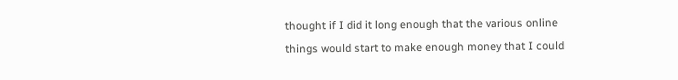thought if I did it long enough that the various online things would start to make enough money that I could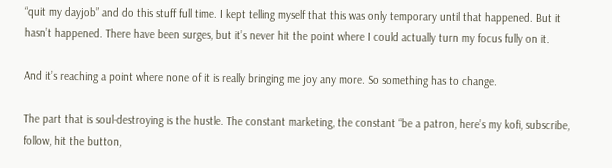“quit my dayjob” and do this stuff full time. I kept telling myself that this was only temporary until that happened. But it hasn’t happened. There have been surges, but it’s never hit the point where I could actually turn my focus fully on it.

And it’s reaching a point where none of it is really bringing me joy any more. So something has to change.

The part that is soul-destroying is the hustle. The constant marketing, the constant “be a patron, here’s my kofi, subscribe, follow, hit the button,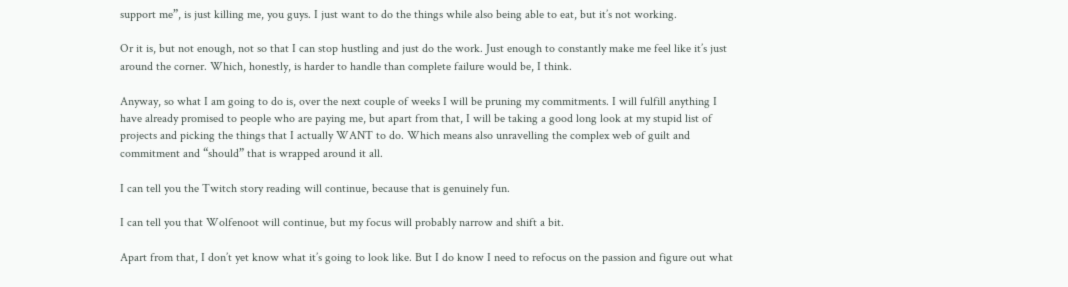support me”, is just killing me, you guys. I just want to do the things while also being able to eat, but it’s not working.

Or it is, but not enough, not so that I can stop hustling and just do the work. Just enough to constantly make me feel like it’s just around the corner. Which, honestly, is harder to handle than complete failure would be, I think.

Anyway, so what I am going to do is, over the next couple of weeks I will be pruning my commitments. I will fulfill anything I have already promised to people who are paying me, but apart from that, I will be taking a good long look at my stupid list of projects and picking the things that I actually WANT to do. Which means also unravelling the complex web of guilt and commitment and “should” that is wrapped around it all.

I can tell you the Twitch story reading will continue, because that is genuinely fun.

I can tell you that Wolfenoot will continue, but my focus will probably narrow and shift a bit.

Apart from that, I don’t yet know what it’s going to look like. But I do know I need to refocus on the passion and figure out what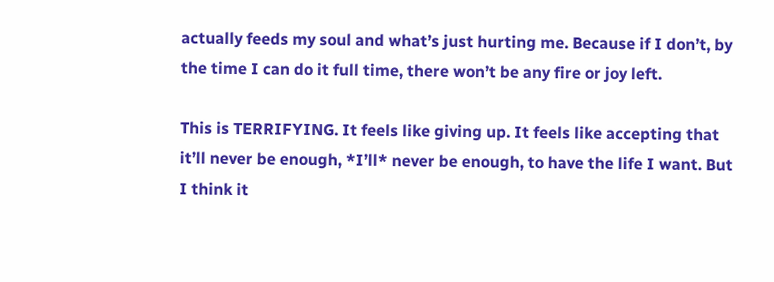actually feeds my soul and what’s just hurting me. Because if I don’t, by the time I can do it full time, there won’t be any fire or joy left.

This is TERRIFYING. It feels like giving up. It feels like accepting that it’ll never be enough, *I’ll* never be enough, to have the life I want. But I think it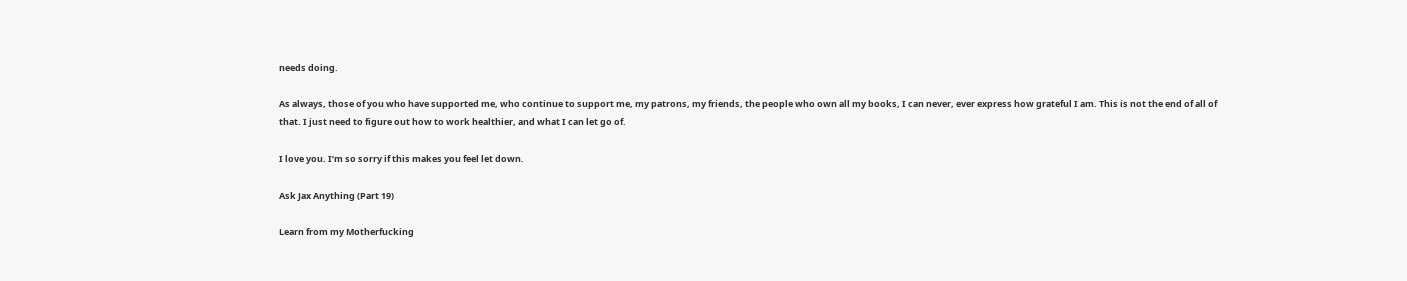needs doing.

As always, those of you who have supported me, who continue to support me, my patrons, my friends, the people who own all my books, I can never, ever express how grateful I am. This is not the end of all of that. I just need to figure out how to work healthier, and what I can let go of.

I love you. I’m so sorry if this makes you feel let down.

Ask Jax Anything (Part 19)

Learn from my Motherfucking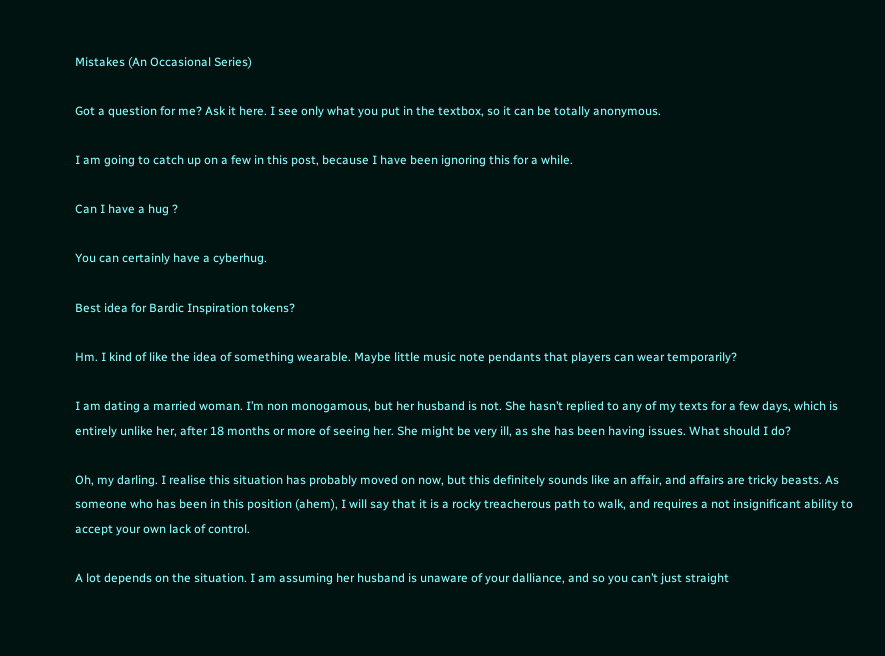Mistakes (An Occasional Series)

Got a question for me? Ask it here. I see only what you put in the textbox, so it can be totally anonymous.

I am going to catch up on a few in this post, because I have been ignoring this for a while.

Can I have a hug ?

You can certainly have a cyberhug.

Best idea for Bardic Inspiration tokens?

Hm. I kind of like the idea of something wearable. Maybe little music note pendants that players can wear temporarily?

I am dating a married woman. I’m non monogamous, but her husband is not. She hasn’t replied to any of my texts for a few days, which is entirely unlike her, after 18 months or more of seeing her. She might be very ill, as she has been having issues. What should I do?

Oh, my darling. I realise this situation has probably moved on now, but this definitely sounds like an affair, and affairs are tricky beasts. As someone who has been in this position (ahem), I will say that it is a rocky treacherous path to walk, and requires a not insignificant ability to accept your own lack of control.

A lot depends on the situation. I am assuming her husband is unaware of your dalliance, and so you can’t just straight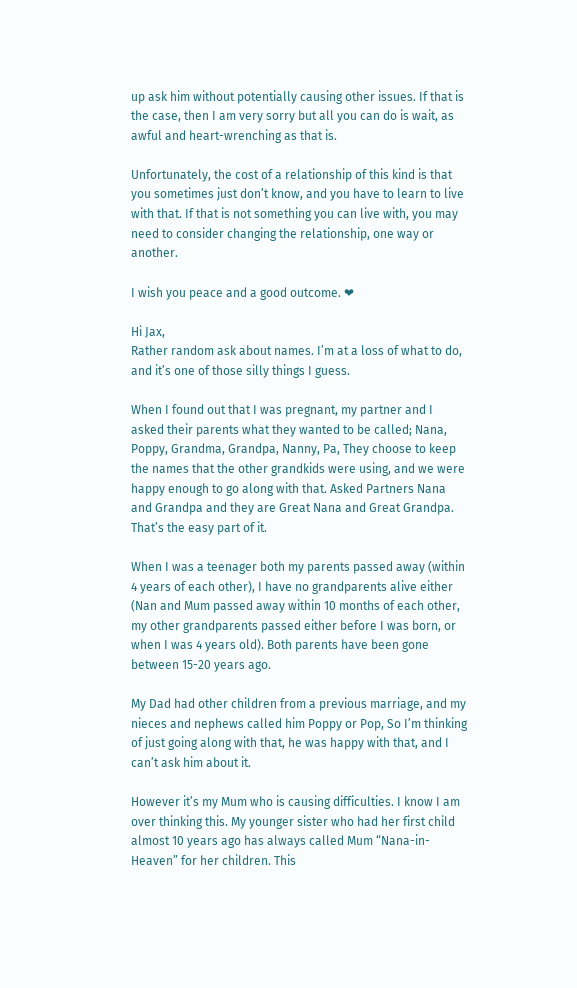up ask him without potentially causing other issues. If that is the case, then I am very sorry but all you can do is wait, as awful and heart-wrenching as that is.

Unfortunately, the cost of a relationship of this kind is that you sometimes just don’t know, and you have to learn to live with that. If that is not something you can live with, you may need to consider changing the relationship, one way or another.

I wish you peace and a good outcome. ❤

Hi Jax,
Rather random ask about names. I’m at a loss of what to do, and it’s one of those silly things I guess.

When I found out that I was pregnant, my partner and I asked their parents what they wanted to be called; Nana, Poppy, Grandma, Grandpa, Nanny, Pa, They choose to keep the names that the other grandkids were using, and we were happy enough to go along with that. Asked Partners Nana and Grandpa and they are Great Nana and Great Grandpa. That’s the easy part of it.

When I was a teenager both my parents passed away (within 4 years of each other), I have no grandparents alive either (Nan and Mum passed away within 10 months of each other, my other grandparents passed either before I was born, or when I was 4 years old). Both parents have been gone between 15-20 years ago.

My Dad had other children from a previous marriage, and my nieces and nephews called him Poppy or Pop, So I’m thinking of just going along with that, he was happy with that, and I can’t ask him about it.

However it’s my Mum who is causing difficulties. I know I am over thinking this. My younger sister who had her first child almost 10 years ago has always called Mum “Nana-in-Heaven” for her children. This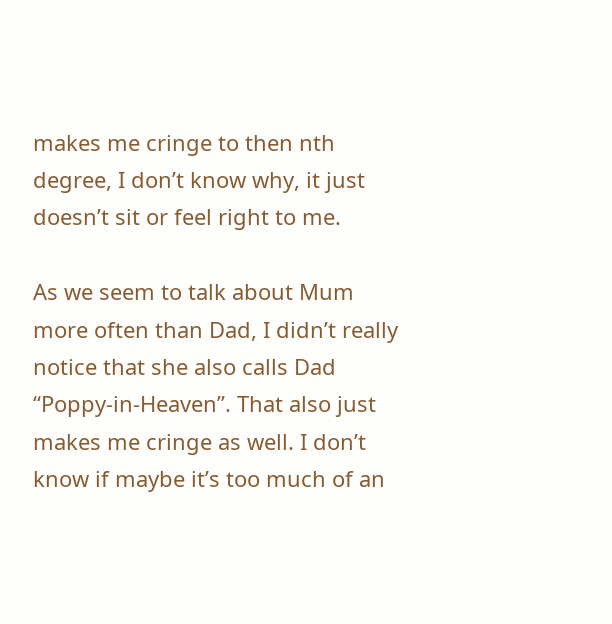makes me cringe to then nth degree, I don’t know why, it just doesn’t sit or feel right to me.

As we seem to talk about Mum more often than Dad, I didn’t really notice that she also calls Dad “Poppy-in-Heaven”. That also just makes me cringe as well. I don’t know if maybe it’s too much of an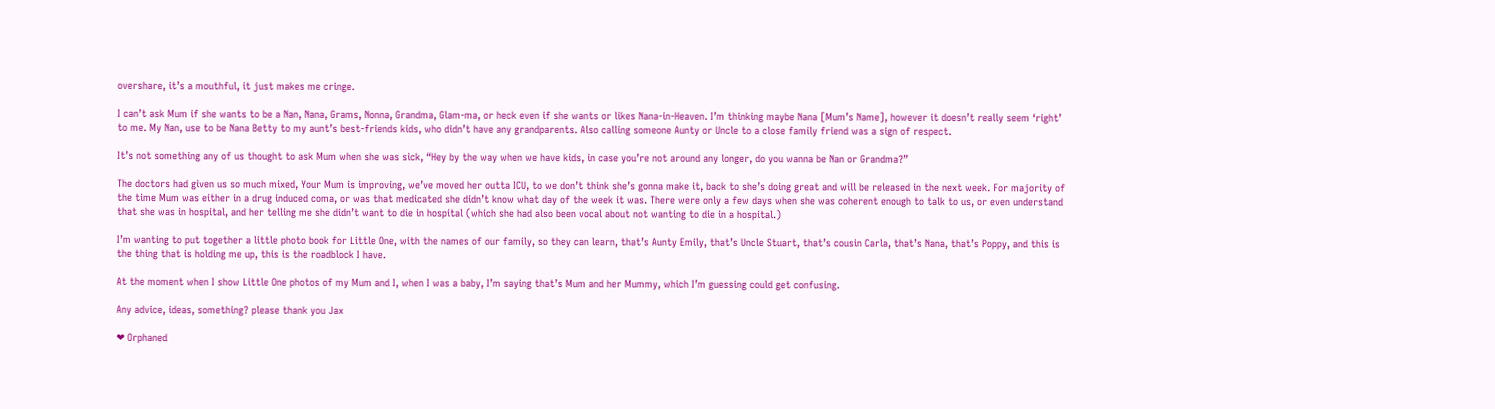overshare, it’s a mouthful, it just makes me cringe.

I can’t ask Mum if she wants to be a Nan, Nana, Grams, Nonna, Grandma, Glam-ma, or heck even if she wants or likes Nana-in-Heaven. I’m thinking maybe Nana [Mum’s Name], however it doesn’t really seem ‘right’ to me. My Nan, use to be Nana Betty to my aunt’s best-friends kids, who didn’t have any grandparents. Also calling someone Aunty or Uncle to a close family friend was a sign of respect.

It’s not something any of us thought to ask Mum when she was sick, “Hey by the way when we have kids, in case you’re not around any longer, do you wanna be Nan or Grandma?”

The doctors had given us so much mixed, Your Mum is improving, we’ve moved her outta ICU, to we don’t think she’s gonna make it, back to she’s doing great and will be released in the next week. For majority of the time Mum was either in a drug induced coma, or was that medicated she didn’t know what day of the week it was. There were only a few days when she was coherent enough to talk to us, or even understand that she was in hospital, and her telling me she didn’t want to die in hospital (which she had also been vocal about not wanting to die in a hospital.)

I’m wanting to put together a little photo book for Little One, with the names of our family, so they can learn, that’s Aunty Emily, that’s Uncle Stuart, that’s cousin Carla, that’s Nana, that’s Poppy, and this is the thing that is holding me up, this is the roadblock I have.

At the moment when I show Little One photos of my Mum and I, when I was a baby, I’m saying that’s Mum and her Mummy, which I’m guessing could get confusing.

Any advice, ideas, something? please thank you Jax

❤ Orphaned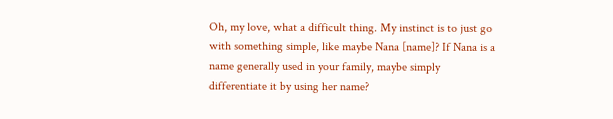Oh, my love, what a difficult thing. My instinct is to just go with something simple, like maybe Nana [name]? If Nana is a name generally used in your family, maybe simply differentiate it by using her name?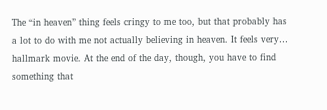The “in heaven” thing feels cringy to me too, but that probably has a lot to do with me not actually believing in heaven. It feels very… hallmark movie. At the end of the day, though, you have to find something that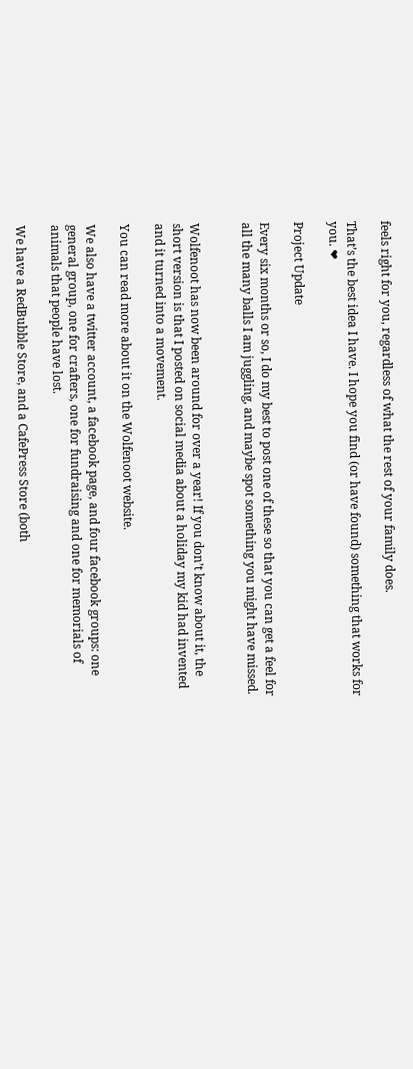feels right for you, regardless of what the rest of your family does.

That’s the best idea I have. I hope you find (or have found) something that works for you. ❤

Project Update

Every six months or so, I do my best to post one of these so that you can get a feel for all the many balls I am juggling, and maybe spot something you might have missed.


Wolfenoot has now been around for over a year! If you don’t know about it, the short version is that I posted on social media about a holiday my kid had invented and it turned into a movement.

You can read more about it on the Wolfenoot website.

We also have a twitter account, a facebook page, and four facebook groups: one general group, one for crafters, one for fundraising and one for memorials of animals that people have lost.

We have a RedBubble Store, and a CafePress Store (both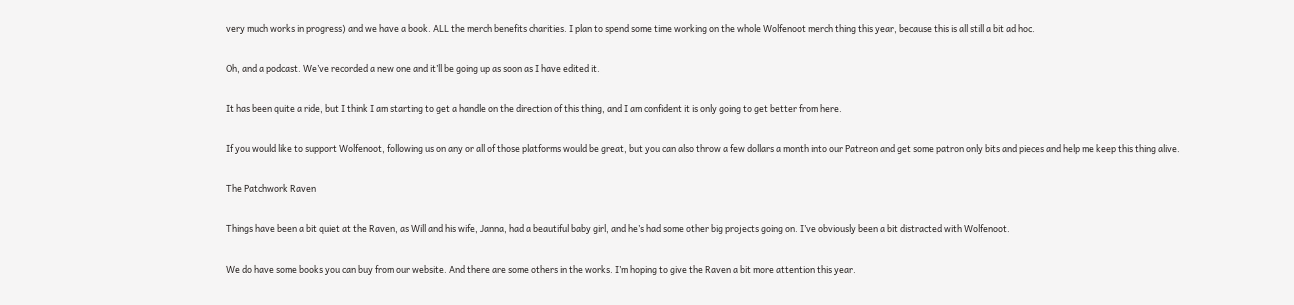very much works in progress) and we have a book. ALL the merch benefits charities. I plan to spend some time working on the whole Wolfenoot merch thing this year, because this is all still a bit ad hoc.

Oh, and a podcast. We’ve recorded a new one and it’ll be going up as soon as I have edited it.

It has been quite a ride, but I think I am starting to get a handle on the direction of this thing, and I am confident it is only going to get better from here.

If you would like to support Wolfenoot, following us on any or all of those platforms would be great, but you can also throw a few dollars a month into our Patreon and get some patron only bits and pieces and help me keep this thing alive.

The Patchwork Raven

Things have been a bit quiet at the Raven, as Will and his wife, Janna, had a beautiful baby girl, and he’s had some other big projects going on. I’ve obviously been a bit distracted with Wolfenoot.

We do have some books you can buy from our website. And there are some others in the works. I’m hoping to give the Raven a bit more attention this year.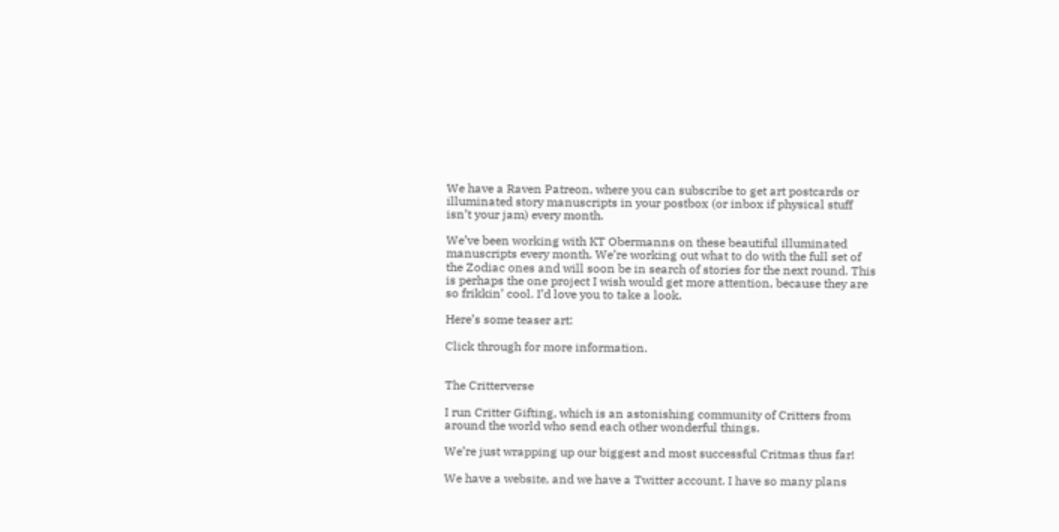We have a Raven Patreon, where you can subscribe to get art postcards or illuminated story manuscripts in your postbox (or inbox if physical stuff isn’t your jam) every month.

We’ve been working with KT Obermanns on these beautiful illuminated manuscripts every month. We’re working out what to do with the full set of the Zodiac ones and will soon be in search of stories for the next round. This is perhaps the one project I wish would get more attention, because they are so frikkin’ cool. I’d love you to take a look.

Here’s some teaser art:

Click through for more information.


The Critterverse

I run Critter Gifting, which is an astonishing community of Critters from around the world who send each other wonderful things.

We’re just wrapping up our biggest and most successful Critmas thus far!

We have a website, and we have a Twitter account. I have so many plans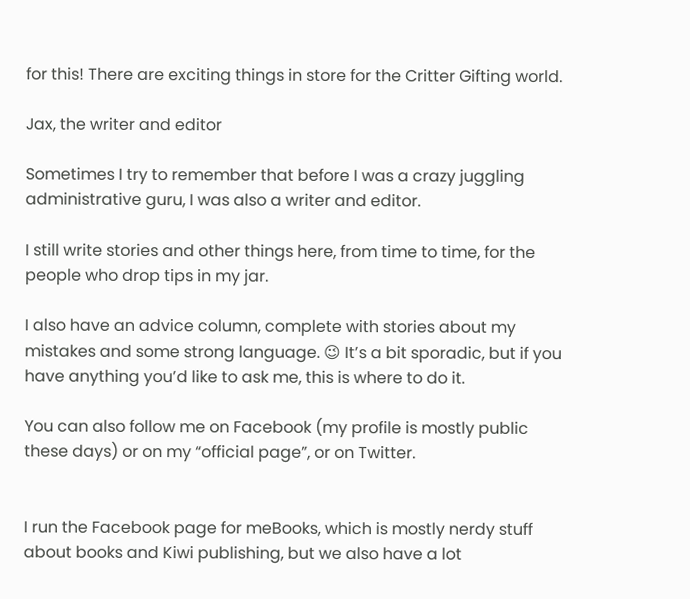for this! There are exciting things in store for the Critter Gifting world.

Jax, the writer and editor

Sometimes I try to remember that before I was a crazy juggling administrative guru, I was also a writer and editor.

I still write stories and other things here, from time to time, for the people who drop tips in my jar.

I also have an advice column, complete with stories about my mistakes and some strong language. 😉 It’s a bit sporadic, but if you have anything you’d like to ask me, this is where to do it.

You can also follow me on Facebook (my profile is mostly public these days) or on my “official page”, or on Twitter.


I run the Facebook page for meBooks, which is mostly nerdy stuff about books and Kiwi publishing, but we also have a lot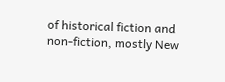of historical fiction and non-fiction, mostly New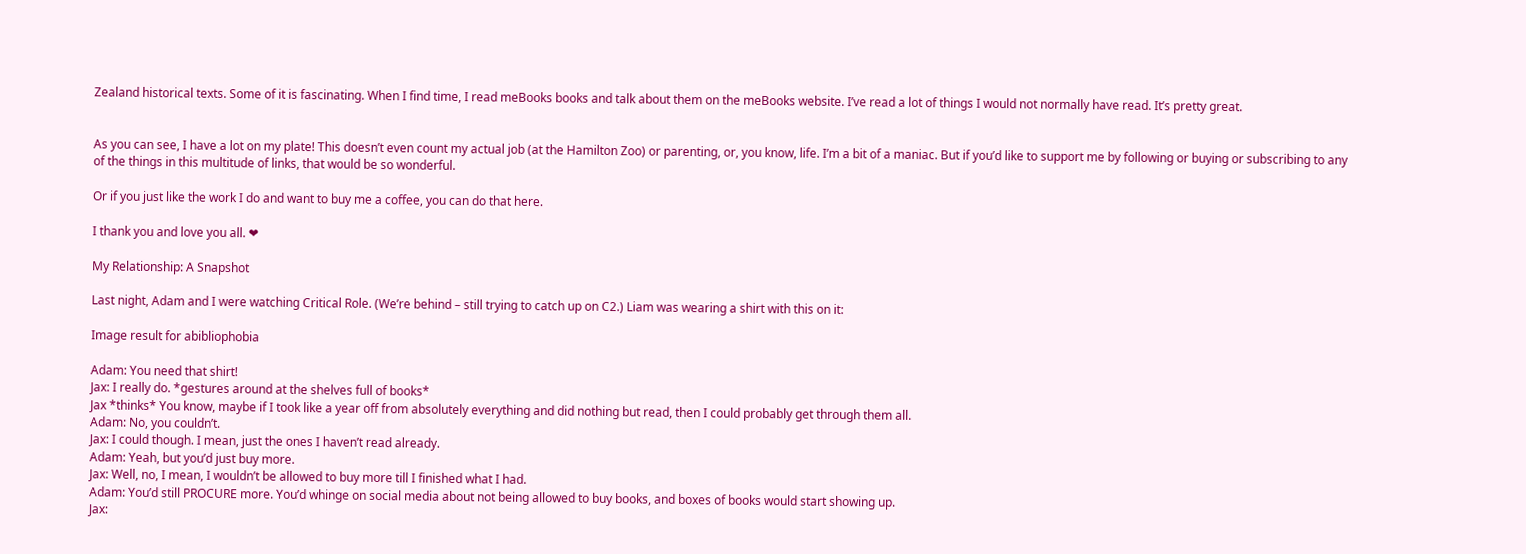Zealand historical texts. Some of it is fascinating. When I find time, I read meBooks books and talk about them on the meBooks website. I’ve read a lot of things I would not normally have read. It’s pretty great.


As you can see, I have a lot on my plate! This doesn’t even count my actual job (at the Hamilton Zoo) or parenting, or, you know, life. I’m a bit of a maniac. But if you’d like to support me by following or buying or subscribing to any of the things in this multitude of links, that would be so wonderful.

Or if you just like the work I do and want to buy me a coffee, you can do that here.

I thank you and love you all. ❤

My Relationship: A Snapshot

Last night, Adam and I were watching Critical Role. (We’re behind – still trying to catch up on C2.) Liam was wearing a shirt with this on it:

Image result for abibliophobia

Adam: You need that shirt!
Jax: I really do. *gestures around at the shelves full of books*
Jax *thinks* You know, maybe if I took like a year off from absolutely everything and did nothing but read, then I could probably get through them all.
Adam: No, you couldn’t.
Jax: I could though. I mean, just the ones I haven’t read already.
Adam: Yeah, but you’d just buy more.
Jax: Well, no, I mean, I wouldn’t be allowed to buy more till I finished what I had.
Adam: You’d still PROCURE more. You’d whinge on social media about not being allowed to buy books, and boxes of books would start showing up.
Jax: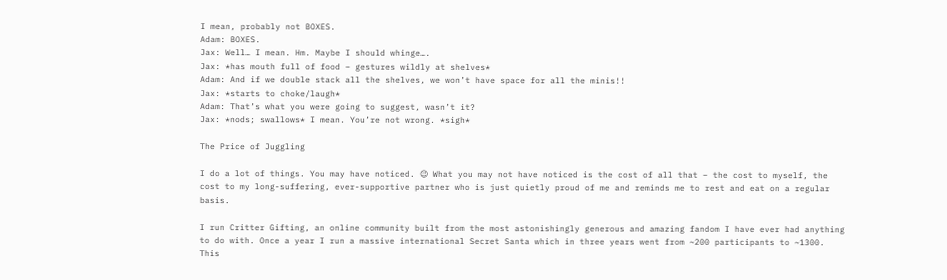I mean, probably not BOXES.
Adam: BOXES.
Jax: Well… I mean. Hm. Maybe I should whinge….
Jax: *has mouth full of food – gestures wildly at shelves*
Adam: And if we double stack all the shelves, we won’t have space for all the minis!!
Jax: *starts to choke/laugh*
Adam: That’s what you were going to suggest, wasn’t it?
Jax: *nods; swallows* I mean. You’re not wrong. *sigh*

The Price of Juggling

I do a lot of things. You may have noticed. 😉 What you may not have noticed is the cost of all that – the cost to myself, the cost to my long-suffering, ever-supportive partner who is just quietly proud of me and reminds me to rest and eat on a regular basis.

I run Critter Gifting, an online community built from the most astonishingly generous and amazing fandom I have ever had anything to do with. Once a year I run a massive international Secret Santa which in three years went from ~200 participants to ~1300. This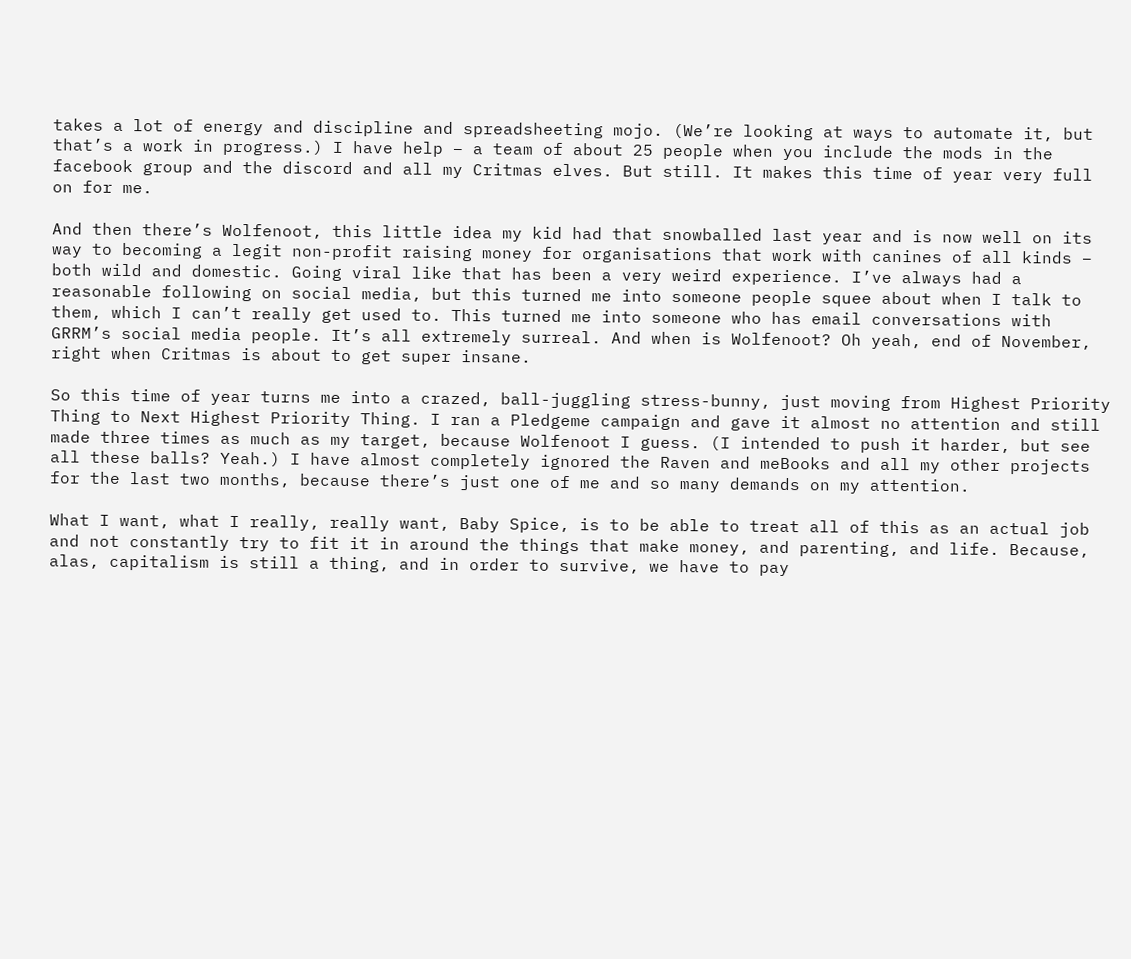takes a lot of energy and discipline and spreadsheeting mojo. (We’re looking at ways to automate it, but that’s a work in progress.) I have help – a team of about 25 people when you include the mods in the facebook group and the discord and all my Critmas elves. But still. It makes this time of year very full on for me.

And then there’s Wolfenoot, this little idea my kid had that snowballed last year and is now well on its way to becoming a legit non-profit raising money for organisations that work with canines of all kinds – both wild and domestic. Going viral like that has been a very weird experience. I’ve always had a reasonable following on social media, but this turned me into someone people squee about when I talk to them, which I can’t really get used to. This turned me into someone who has email conversations with GRRM’s social media people. It’s all extremely surreal. And when is Wolfenoot? Oh yeah, end of November, right when Critmas is about to get super insane.

So this time of year turns me into a crazed, ball-juggling stress-bunny, just moving from Highest Priority Thing to Next Highest Priority Thing. I ran a Pledgeme campaign and gave it almost no attention and still made three times as much as my target, because Wolfenoot I guess. (I intended to push it harder, but see all these balls? Yeah.) I have almost completely ignored the Raven and meBooks and all my other projects for the last two months, because there’s just one of me and so many demands on my attention.

What I want, what I really, really want, Baby Spice, is to be able to treat all of this as an actual job and not constantly try to fit it in around the things that make money, and parenting, and life. Because, alas, capitalism is still a thing, and in order to survive, we have to pay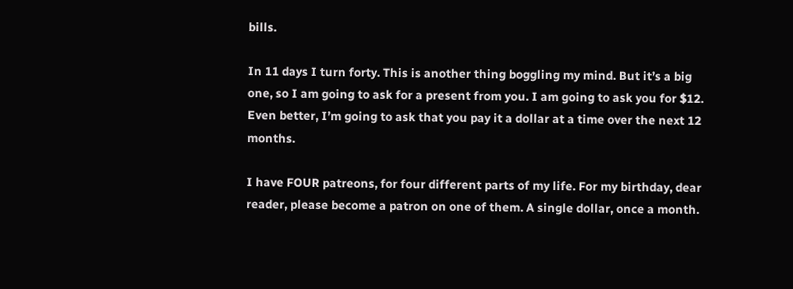bills.

In 11 days I turn forty. This is another thing boggling my mind. But it’s a big one, so I am going to ask for a present from you. I am going to ask you for $12. Even better, I’m going to ask that you pay it a dollar at a time over the next 12 months.

I have FOUR patreons, for four different parts of my life. For my birthday, dear reader, please become a patron on one of them. A single dollar, once a month.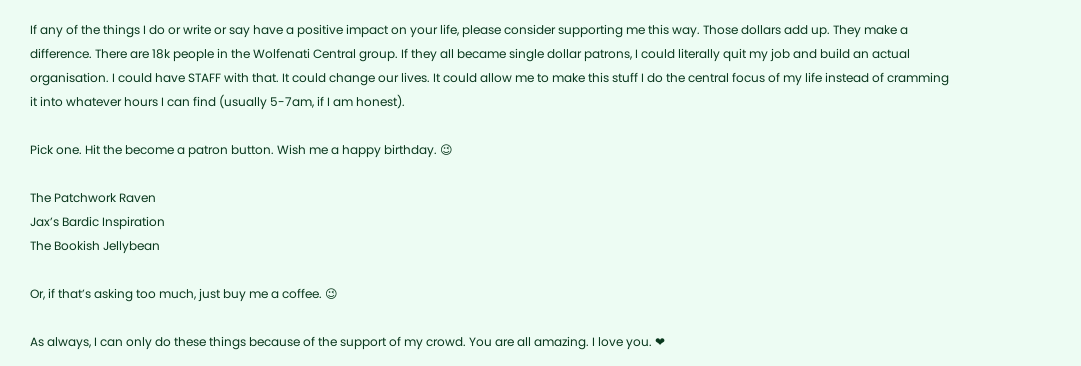If any of the things I do or write or say have a positive impact on your life, please consider supporting me this way. Those dollars add up. They make a difference. There are 18k people in the Wolfenati Central group. If they all became single dollar patrons, I could literally quit my job and build an actual organisation. I could have STAFF with that. It could change our lives. It could allow me to make this stuff I do the central focus of my life instead of cramming it into whatever hours I can find (usually 5-7am, if I am honest).

Pick one. Hit the become a patron button. Wish me a happy birthday. 😉

The Patchwork Raven
Jax’s Bardic Inspiration
The Bookish Jellybean

Or, if that’s asking too much, just buy me a coffee. 😉

As always, I can only do these things because of the support of my crowd. You are all amazing. I love you. ❤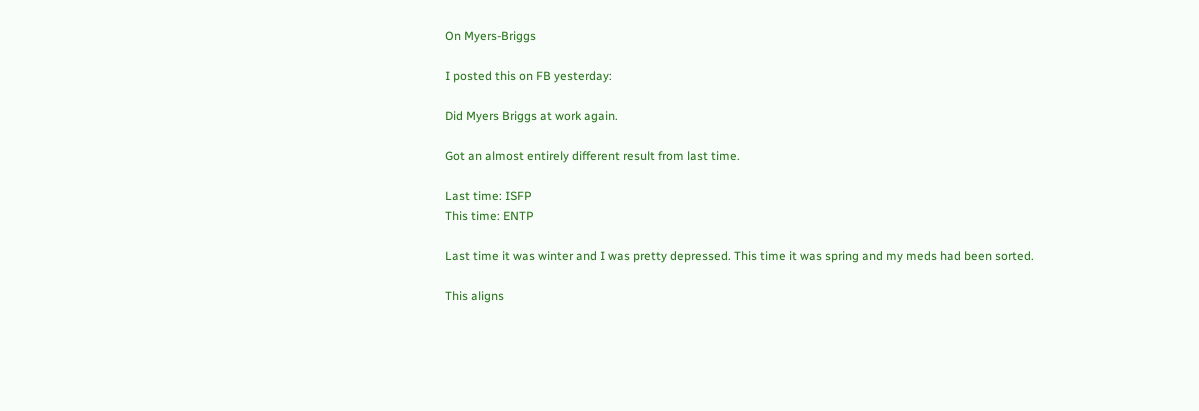On Myers-Briggs

I posted this on FB yesterday:

Did Myers Briggs at work again.

Got an almost entirely different result from last time.

Last time: ISFP
This time: ENTP

Last time it was winter and I was pretty depressed. This time it was spring and my meds had been sorted.

This aligns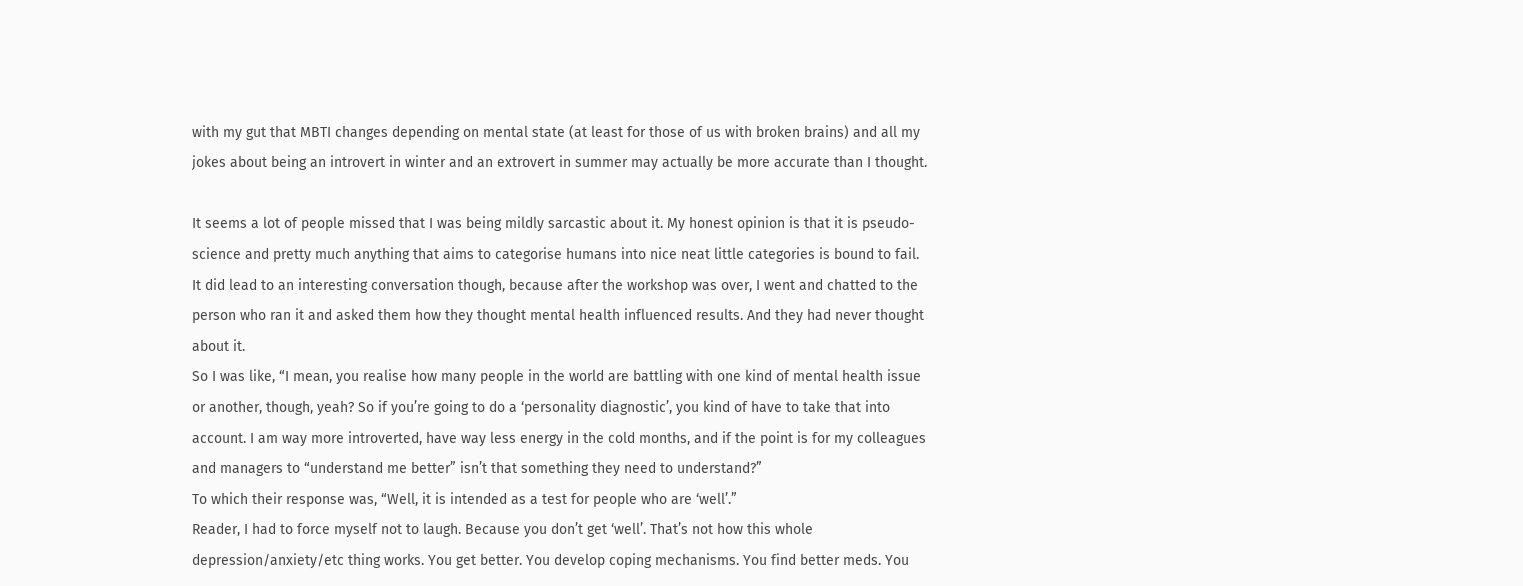with my gut that MBTI changes depending on mental state (at least for those of us with broken brains) and all my jokes about being an introvert in winter and an extrovert in summer may actually be more accurate than I thought.

It seems a lot of people missed that I was being mildly sarcastic about it. My honest opinion is that it is pseudo-science and pretty much anything that aims to categorise humans into nice neat little categories is bound to fail.
It did lead to an interesting conversation though, because after the workshop was over, I went and chatted to the person who ran it and asked them how they thought mental health influenced results. And they had never thought about it.
So I was like, “I mean, you realise how many people in the world are battling with one kind of mental health issue or another, though, yeah? So if you’re going to do a ‘personality diagnostic’, you kind of have to take that into account. I am way more introverted, have way less energy in the cold months, and if the point is for my colleagues and managers to “understand me better” isn’t that something they need to understand?”
To which their response was, “Well, it is intended as a test for people who are ‘well’.”
Reader, I had to force myself not to laugh. Because you don’t get ‘well’. That’s not how this whole depression/anxiety/etc thing works. You get better. You develop coping mechanisms. You find better meds. You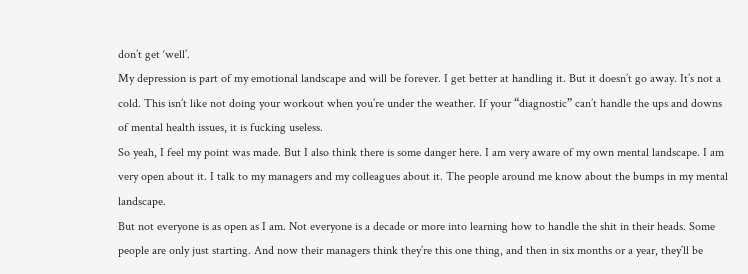don’t get ‘well’.
My depression is part of my emotional landscape and will be forever. I get better at handling it. But it doesn’t go away. It’s not a cold. This isn’t like not doing your workout when you’re under the weather. If your “diagnostic” can’t handle the ups and downs of mental health issues, it is fucking useless.
So yeah, I feel my point was made. But I also think there is some danger here. I am very aware of my own mental landscape. I am very open about it. I talk to my managers and my colleagues about it. The people around me know about the bumps in my mental landscape.
But not everyone is as open as I am. Not everyone is a decade or more into learning how to handle the shit in their heads. Some people are only just starting. And now their managers think they’re this one thing, and then in six months or a year, they’ll be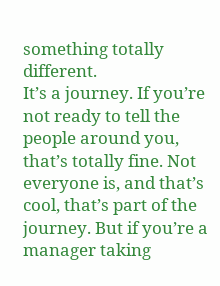something totally different.
It’s a journey. If you’re not ready to tell the people around you, that’s totally fine. Not everyone is, and that’s cool, that’s part of the journey. But if you’re a manager taking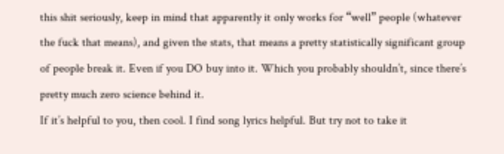this shit seriously, keep in mind that apparently it only works for “well” people (whatever the fuck that means), and given the stats, that means a pretty statistically significant group of people break it. Even if you DO buy into it. Which you probably shouldn’t, since there’s pretty much zero science behind it.
If it’s helpful to you, then cool. I find song lyrics helpful. But try not to take it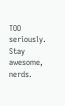TOO seriously.
Stay awesome, nerds.